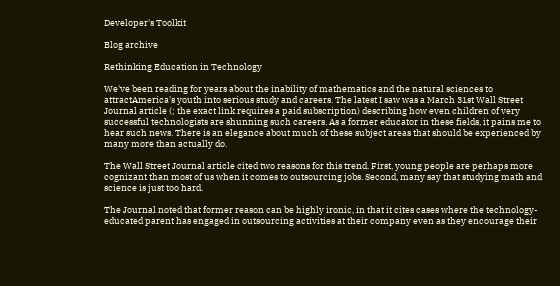Developer's Toolkit

Blog archive

Rethinking Education in Technology

We've been reading for years about the inability of mathematics and the natural sciences to attractAmerica's youth into serious study and careers. The latest I saw was a March 31st Wall Street Journal article (; the exact link requires a paid subscription) describing how even children of very successful technologists are shunning such careers. As a former educator in these fields, it pains me to hear such news. There is an elegance about much of these subject areas that should be experienced by many more than actually do.

The Wall Street Journal article cited two reasons for this trend. First, young people are perhaps more cognizant than most of us when it comes to outsourcing jobs. Second, many say that studying math and science is just too hard.

The Journal noted that former reason can be highly ironic, in that it cites cases where the technology-educated parent has engaged in outsourcing activities at their company even as they encourage their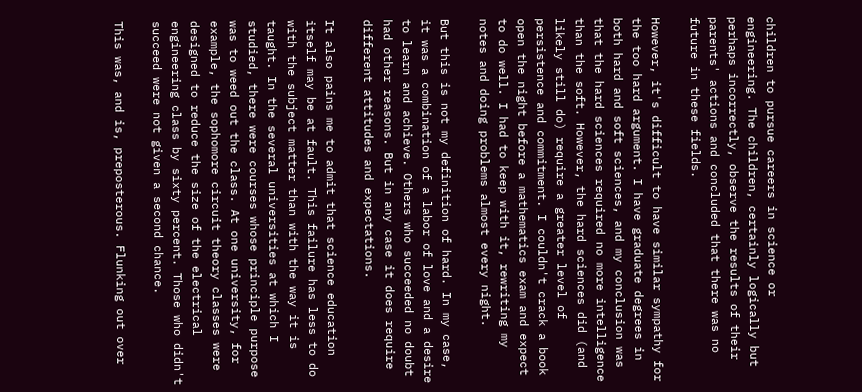children to pursue careers in science or engineering. The children, certainly logically but perhaps incorrectly, observe the results of their parents' actions and concluded that there was no future in these fields.

However, it's difficult to have similar sympathy for the too hard argument. I have graduate degrees in both hard and soft sciences, and my conclusion was that the hard sciences required no more intelligence than the soft. However, the hard sciences did (and likely still do) require a greater level of persistence and commitment. I couldn't crack a book open the night before a mathematics exam and expect to do well. I had to keep with it, rewriting my notes and doing problems almost every night.

But this is not my definition of hard. In my case, it was a combination of a labor of love and a desire to learn and achieve. Others who succeeded no doubt had other reasons. But in any case it does require different attitudes and expectations.

It also pains me to admit that science education itself may be at fault. This failure has less to do with the subject matter than with the way it is taught. In the several universities at which I studied, there were courses whose principle purpose was to weed out the class. At one university, for example, the sophomore circuit theory classes were designed to reduce the size of the electrical engineering class by sixty percent. Those who didn't succeed were not given a second chance.

This was, and is, preposterous. Flunking out over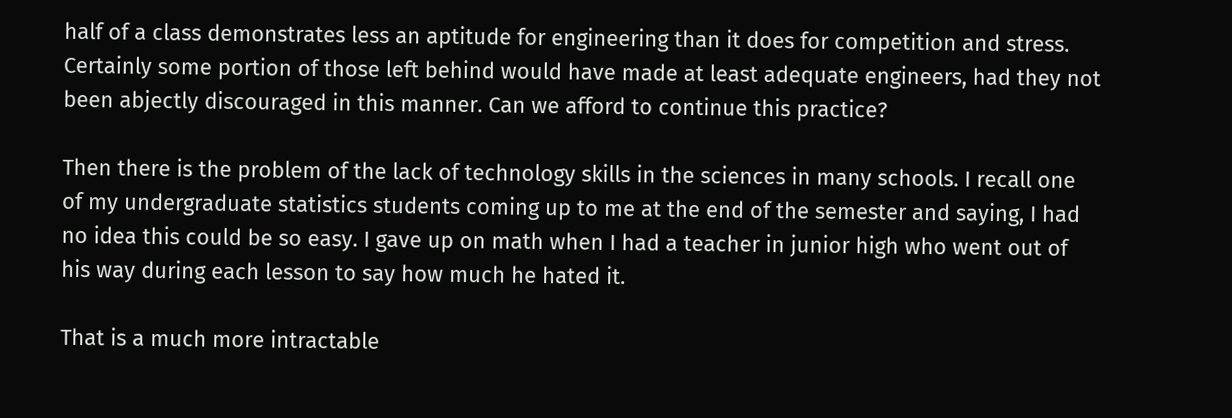half of a class demonstrates less an aptitude for engineering than it does for competition and stress. Certainly some portion of those left behind would have made at least adequate engineers, had they not been abjectly discouraged in this manner. Can we afford to continue this practice?

Then there is the problem of the lack of technology skills in the sciences in many schools. I recall one of my undergraduate statistics students coming up to me at the end of the semester and saying, I had no idea this could be so easy. I gave up on math when I had a teacher in junior high who went out of his way during each lesson to say how much he hated it.

That is a much more intractable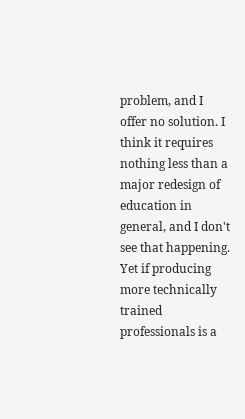problem, and I offer no solution. I think it requires nothing less than a major redesign of education in general, and I don't see that happening. Yet if producing more technically trained professionals is a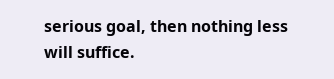serious goal, then nothing less will suffice.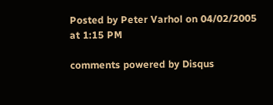Posted by Peter Varhol on 04/02/2005 at 1:15 PM

comments powered by Disqus